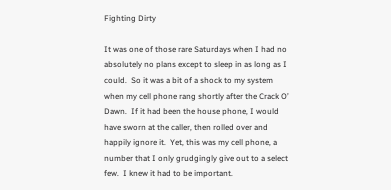Fighting Dirty

It was one of those rare Saturdays when I had no absolutely no plans except to sleep in as long as I could.  So it was a bit of a shock to my system when my cell phone rang shortly after the Crack O’ Dawn.  If it had been the house phone, I would have sworn at the caller, then rolled over and happily ignore it.  Yet, this was my cell phone, a number that I only grudgingly give out to a select few.  I knew it had to be important.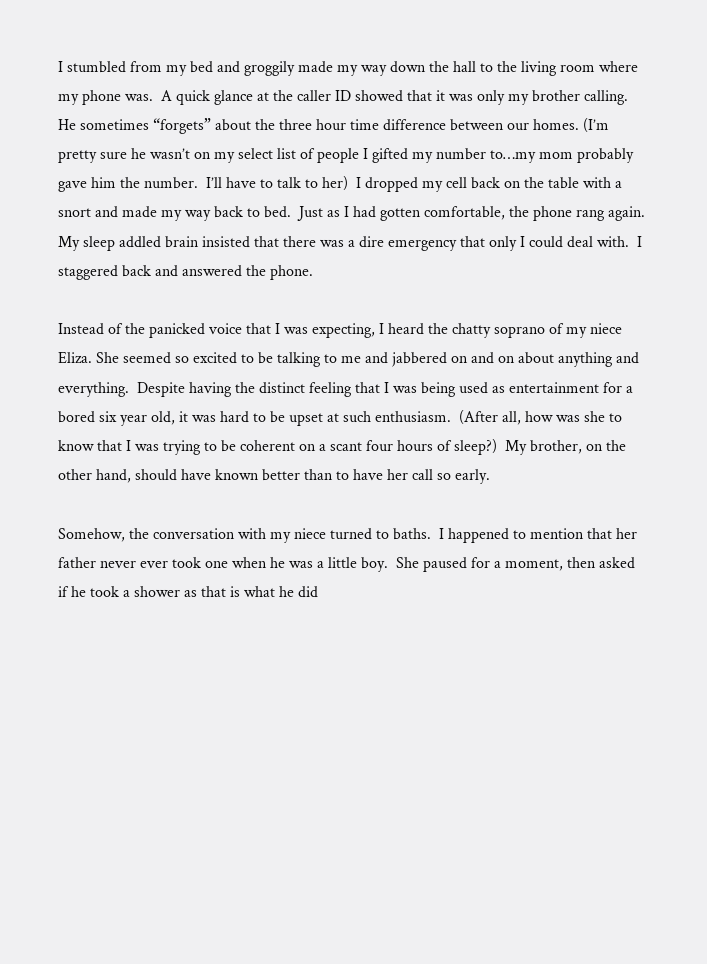I stumbled from my bed and groggily made my way down the hall to the living room where my phone was.  A quick glance at the caller ID showed that it was only my brother calling. He sometimes “forgets” about the three hour time difference between our homes. (I’m pretty sure he wasn’t on my select list of people I gifted my number to…my mom probably gave him the number.  I’ll have to talk to her)  I dropped my cell back on the table with a snort and made my way back to bed.  Just as I had gotten comfortable, the phone rang again.  My sleep addled brain insisted that there was a dire emergency that only I could deal with.  I staggered back and answered the phone.

Instead of the panicked voice that I was expecting, I heard the chatty soprano of my niece Eliza. She seemed so excited to be talking to me and jabbered on and on about anything and everything.  Despite having the distinct feeling that I was being used as entertainment for a bored six year old, it was hard to be upset at such enthusiasm.  (After all, how was she to know that I was trying to be coherent on a scant four hours of sleep?)  My brother, on the other hand, should have known better than to have her call so early.

Somehow, the conversation with my niece turned to baths.  I happened to mention that her father never ever took one when he was a little boy.  She paused for a moment, then asked if he took a shower as that is what he did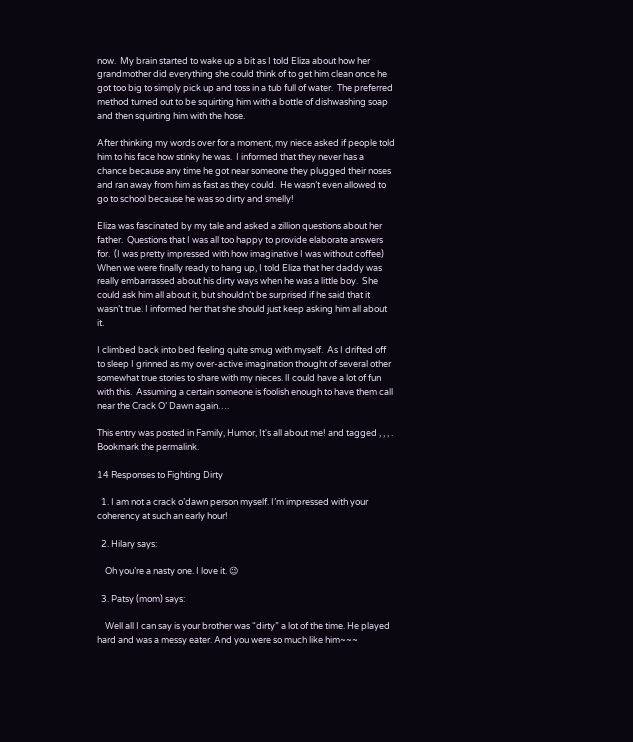now.  My brain started to wake up a bit as I told Eliza about how her grandmother did everything she could think of to get him clean once he got too big to simply pick up and toss in a tub full of water.  The preferred method turned out to be squirting him with a bottle of dishwashing soap and then squirting him with the hose.

After thinking my words over for a moment, my niece asked if people told him to his face how stinky he was.  I informed that they never has a chance because any time he got near someone they plugged their noses and ran away from him as fast as they could.  He wasn’t even allowed to go to school because he was so dirty and smelly!

Eliza was fascinated by my tale and asked a zillion questions about her father.  Questions that I was all too happy to provide elaborate answers for.  (I was pretty impressed with how imaginative I was without coffee) When we were finally ready to hang up, I told Eliza that her daddy was really embarrassed about his dirty ways when he was a little boy.  She could ask him all about it, but shouldn’t be surprised if he said that it wasn’t true. I informed her that she should just keep asking him all about it.

I climbed back into bed feeling quite smug with myself.  As I drifted off to sleep I grinned as my over-active imagination thought of several other somewhat true stories to share with my nieces. lI could have a lot of fun with this.  Assuming a certain someone is foolish enough to have them call near the Crack O’ Dawn again….

This entry was posted in Family, Humor, It's all about me! and tagged , , , . Bookmark the permalink.

14 Responses to Fighting Dirty

  1. I am not a crack o’dawn person myself. I’m impressed with your coherency at such an early hour!

  2. Hilary says:

    Oh you’re a nasty one. I love it. 😉

  3. Patsy (mom) says:

    Well all I can say is your brother was “dirty” a lot of the time. He played hard and was a messy eater. And you were so much like him~~~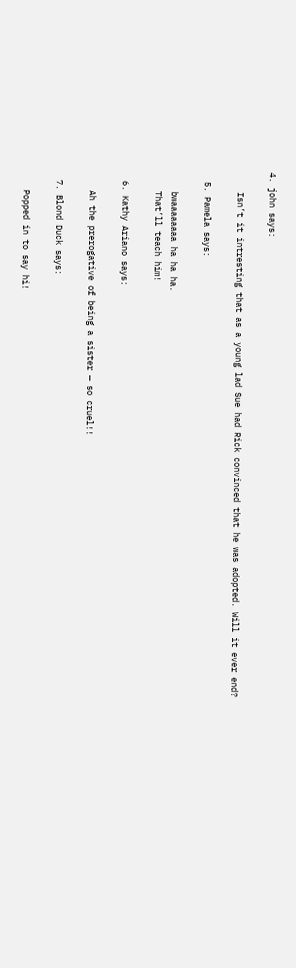4. john says:

    Isn’t it intresting that as a young lad Sue had Rick convinced that he was adopted. Will it ever end?

  5. Pamela says:

    bwaaaaaaaa ha ha ha.
    That’ll teach him!

  6. Kathy Ariano says:

    Ah the prerogative of being a sister — so cruel!!

  7. Blond Duck says:

    Popped in to say hi!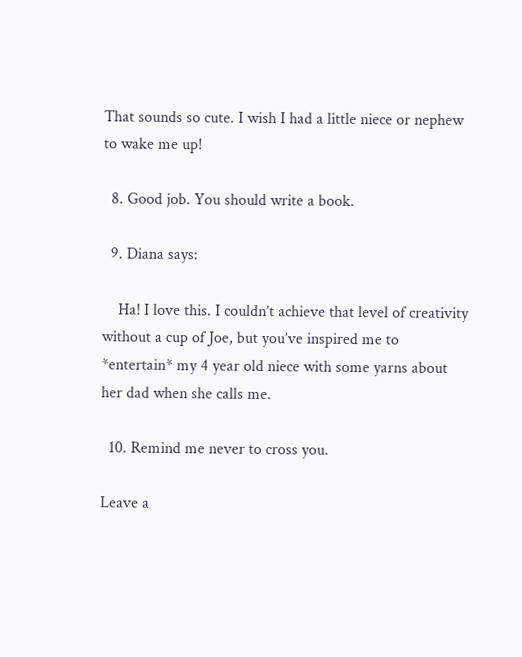That sounds so cute. I wish I had a little niece or nephew to wake me up!

  8. Good job. You should write a book.

  9. Diana says:

    Ha! I love this. I couldn’t achieve that level of creativity without a cup of Joe, but you’ve inspired me to *entertain* my 4 year old niece with some yarns about her dad when she calls me.

  10. Remind me never to cross you.

Leave a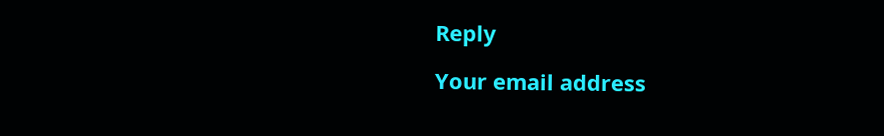Reply

Your email address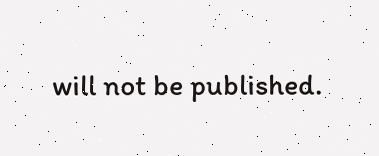will not be published.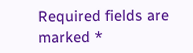Required fields are marked *